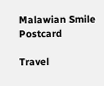Malawian Smile Postcard

Travel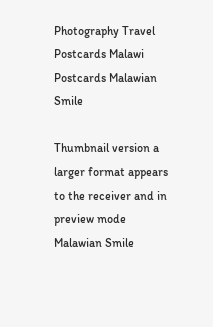Photography Travel Postcards Malawi Postcards Malawian Smile

Thumbnail version a larger format appears to the receiver and in preview mode
Malawian Smile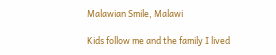Malawian Smile, Malawi

Kids follow me and the family I lived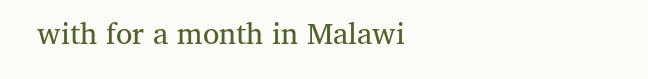with for a month in Malawi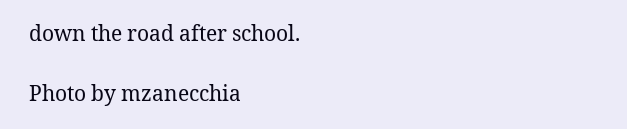down the road after school.

Photo by mzanecchia